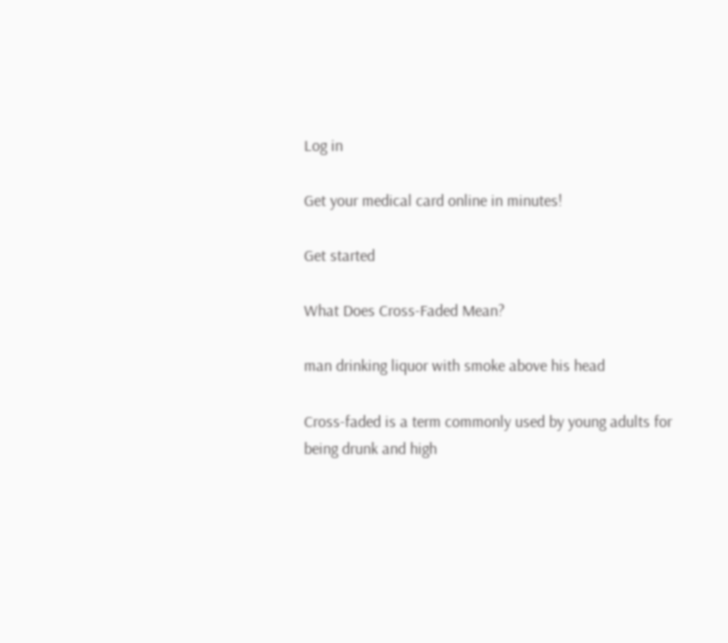Log in

Get your medical card online in minutes!

Get started

What Does Cross-Faded Mean?

man drinking liquor with smoke above his head

Cross-faded is a term commonly used by young adults for being drunk and high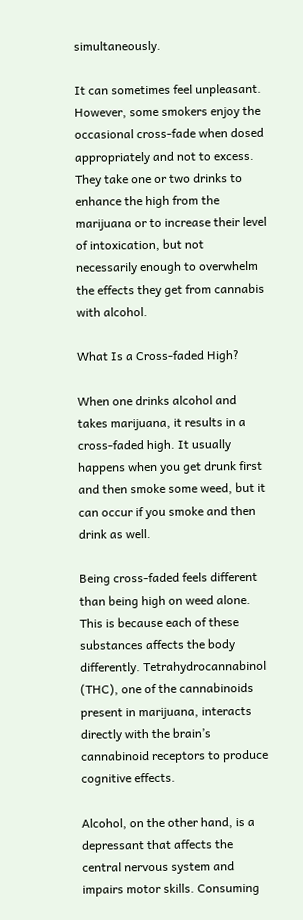simultaneously.

It can sometimes feel unpleasant. However, some smokers enjoy the occasional cross-fade when dosed appropriately and not to excess. They take one or two drinks to enhance the high from the marijuana or to increase their level of intoxication, but not necessarily enough to overwhelm the effects they get from cannabis with alcohol.

What Is a Cross-faded High?

When one drinks alcohol and takes marijuana, it results in a cross-faded high. It usually happens when you get drunk first and then smoke some weed, but it can occur if you smoke and then drink as well.

Being cross-faded feels different than being high on weed alone. This is because each of these substances affects the body differently. Tetrahydrocannabinol (THC), one of the cannabinoids present in marijuana, interacts directly with the brain’s cannabinoid receptors to produce cognitive effects.

Alcohol, on the other hand, is a depressant that affects the central nervous system and impairs motor skills. Consuming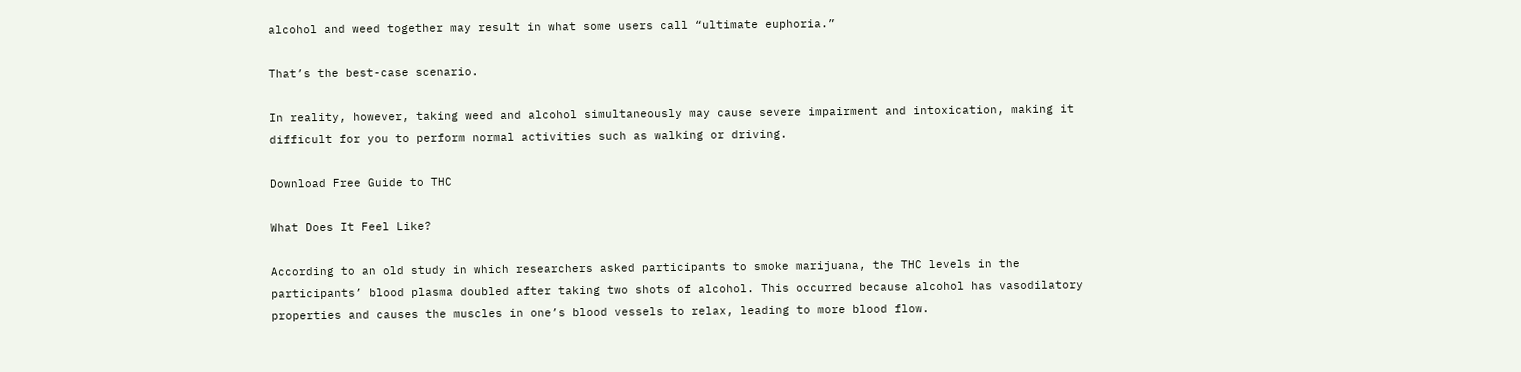alcohol and weed together may result in what some users call “ultimate euphoria.”

That’s the best-case scenario.

In reality, however, taking weed and alcohol simultaneously may cause severe impairment and intoxication, making it difficult for you to perform normal activities such as walking or driving.

Download Free Guide to THC

What Does It Feel Like?

According to an old study in which researchers asked participants to smoke marijuana, the THC levels in the participants’ blood plasma doubled after taking two shots of alcohol. This occurred because alcohol has vasodilatory properties and causes the muscles in one’s blood vessels to relax, leading to more blood flow.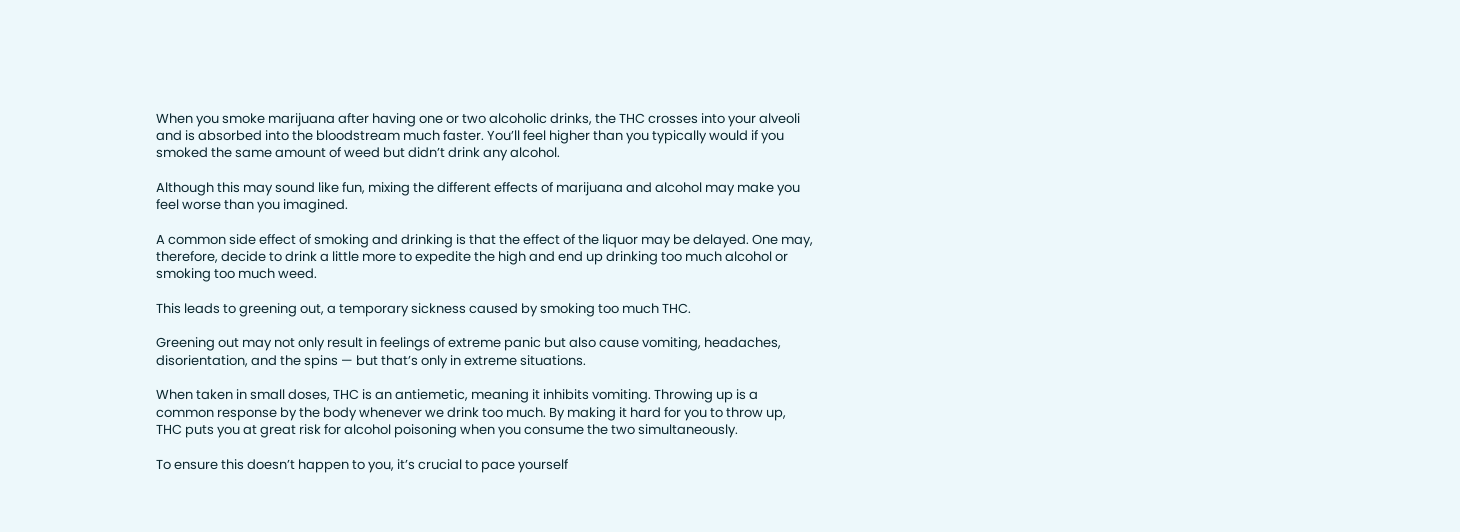When you smoke marijuana after having one or two alcoholic drinks, the THC crosses into your alveoli and is absorbed into the bloodstream much faster. You’ll feel higher than you typically would if you smoked the same amount of weed but didn’t drink any alcohol.

Although this may sound like fun, mixing the different effects of marijuana and alcohol may make you feel worse than you imagined.

A common side effect of smoking and drinking is that the effect of the liquor may be delayed. One may, therefore, decide to drink a little more to expedite the high and end up drinking too much alcohol or smoking too much weed.

This leads to greening out, a temporary sickness caused by smoking too much THC.

Greening out may not only result in feelings of extreme panic but also cause vomiting, headaches, disorientation, and the spins — but that’s only in extreme situations.

When taken in small doses, THC is an antiemetic, meaning it inhibits vomiting. Throwing up is a common response by the body whenever we drink too much. By making it hard for you to throw up, THC puts you at great risk for alcohol poisoning when you consume the two simultaneously.

To ensure this doesn’t happen to you, it’s crucial to pace yourself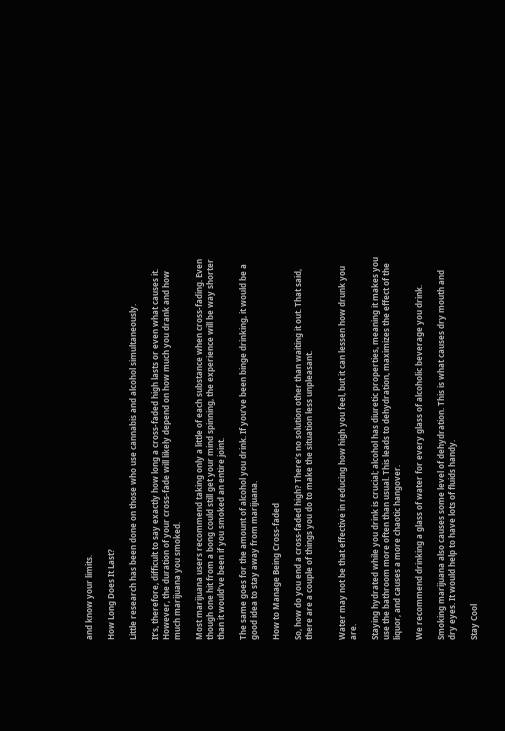and know your limits.

How Long Does It Last?

Little research has been done on those who use cannabis and alcohol simultaneously.

It’s, therefore, difficult to say exactly how long a cross-faded high lasts or even what causes it. However, the duration of your cross-fade will likely depend on how much you drank and how much marijuana you smoked.

Most marijuana users recommend taking only a little of each substance when cross-fading. Even though one hit from a bong could still get your mind spinning, the experience will be way shorter than it would’ve been if you smoked an entire joint.

The same goes for the amount of alcohol you drink. If you’ve been binge drinking, it would be a good idea to stay away from marijuana.

How to Manage Being Cross-faded

So, how do you end a cross-faded high? There’s no solution other than waiting it out. That said, there are a couple of things you do to make the situation less unpleasant.


Water may not be that effective in reducing how high you feel, but it can lessen how drunk you are.

Staying hydrated while you drink is crucial; alcohol has diuretic properties, meaning it makes you use the bathroom more often than usual. This leads to dehydration, maximizes the effect of the liquor, and causes a more chaotic hangover.

We recommend drinking a glass of water for every glass of alcoholic beverage you drink.

Smoking marijuana also causes some level of dehydration. This is what causes dry mouth and dry eyes. It would help to have lots of fluids handy.

Stay Cool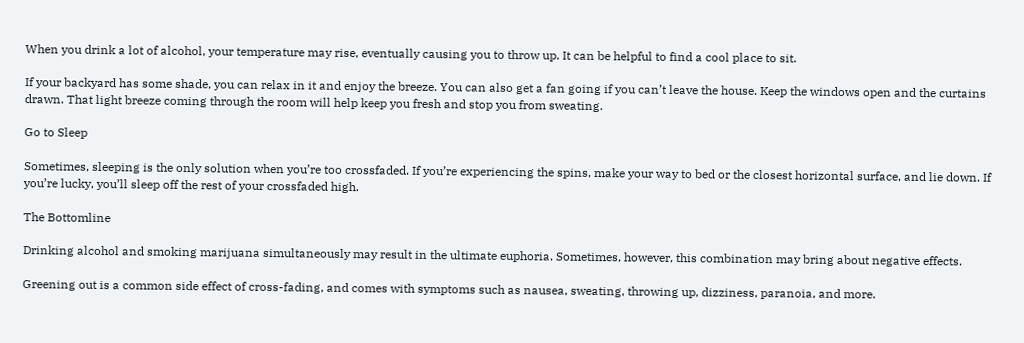When you drink a lot of alcohol, your temperature may rise, eventually causing you to throw up. It can be helpful to find a cool place to sit.

If your backyard has some shade, you can relax in it and enjoy the breeze. You can also get a fan going if you can’t leave the house. Keep the windows open and the curtains drawn. That light breeze coming through the room will help keep you fresh and stop you from sweating.

Go to Sleep

Sometimes, sleeping is the only solution when you’re too crossfaded. If you’re experiencing the spins, make your way to bed or the closest horizontal surface, and lie down. If you’re lucky, you’ll sleep off the rest of your crossfaded high.

The Bottomline

Drinking alcohol and smoking marijuana simultaneously may result in the ultimate euphoria. Sometimes, however, this combination may bring about negative effects.

Greening out is a common side effect of cross-fading, and comes with symptoms such as nausea, sweating, throwing up, dizziness, paranoia, and more.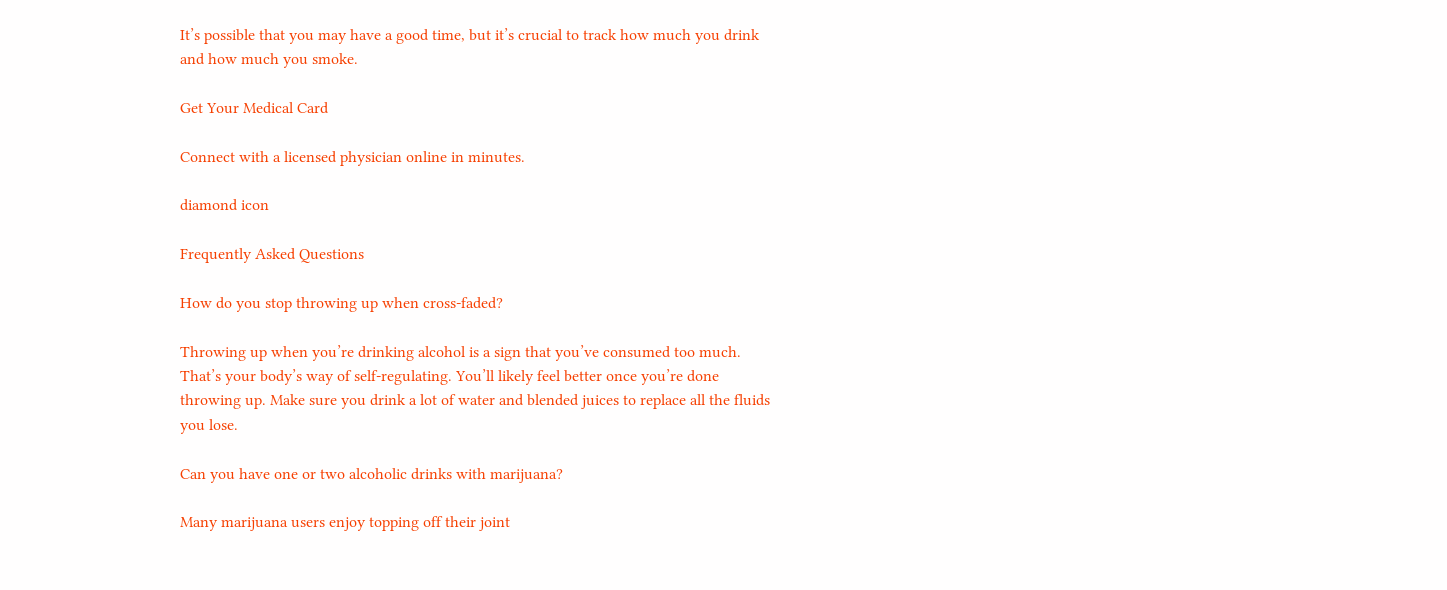It’s possible that you may have a good time, but it’s crucial to track how much you drink and how much you smoke.

Get Your Medical Card

Connect with a licensed physician online in minutes.

diamond icon

Frequently Asked Questions

How do you stop throwing up when cross-faded?

Throwing up when you’re drinking alcohol is a sign that you’ve consumed too much. That’s your body’s way of self-regulating. You’ll likely feel better once you’re done throwing up. Make sure you drink a lot of water and blended juices to replace all the fluids you lose.

Can you have one or two alcoholic drinks with marijuana?

Many marijuana users enjoy topping off their joint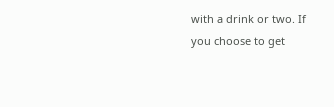with a drink or two. If you choose to get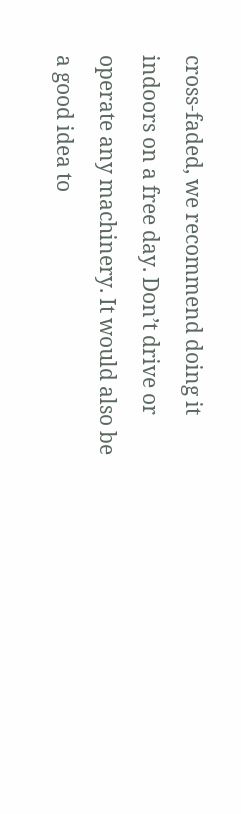cross-faded, we recommend doing it indoors on a free day. Don’t drive or operate any machinery. It would also be a good idea to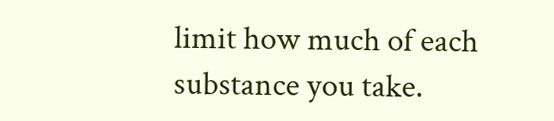limit how much of each substance you take.